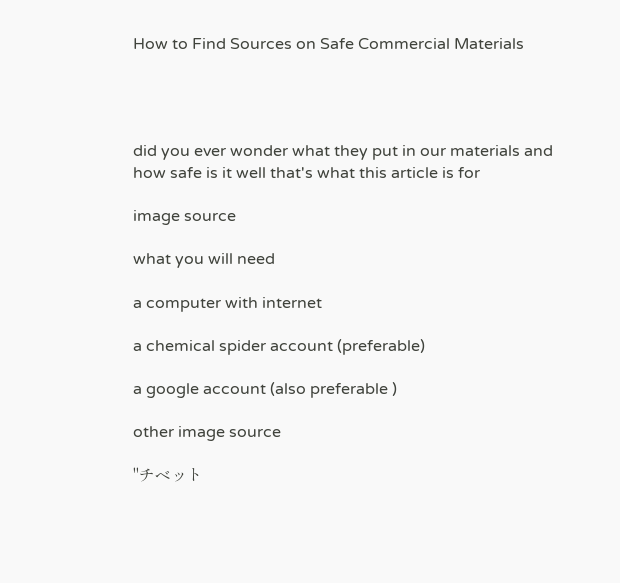How to Find Sources on Safe Commercial Materials




did you ever wonder what they put in our materials and how safe is it well that's what this article is for

image source

what you will need

a computer with internet

a chemical spider account (preferable)

a google account (also preferable )

other image source

"チベット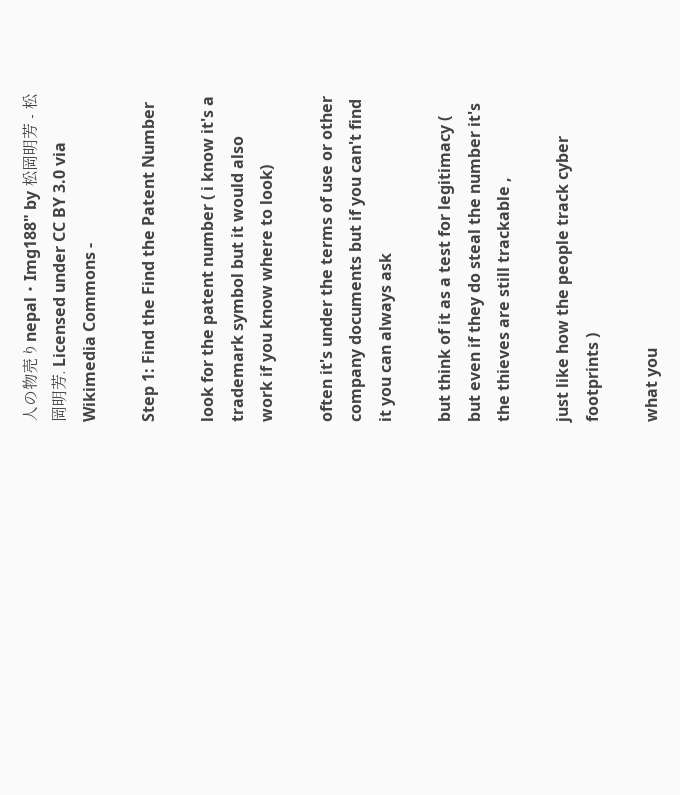人の物売りnepal・Img188" by 松岡明芳 - 松岡明芳. Licensed under CC BY 3.0 via Wikimedia Commons -

Step 1: Find the Find the Patent Number

look for the patent number ( i know it's a trademark symbol but it would also work if you know where to look)

often it's under the terms of use or other company documents but if you can't find it you can always ask

but think of it as a test for legitimacy ( but even if they do steal the number it's the thieves are still trackable ,

just like how the people track cyber footprints )

what you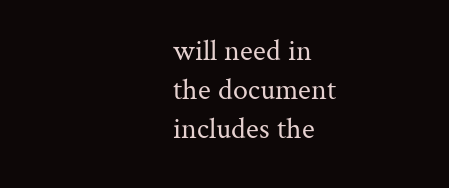will need in the document includes the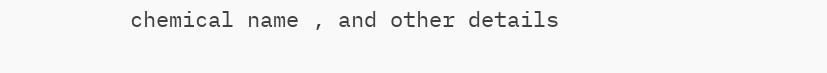chemical name , and other details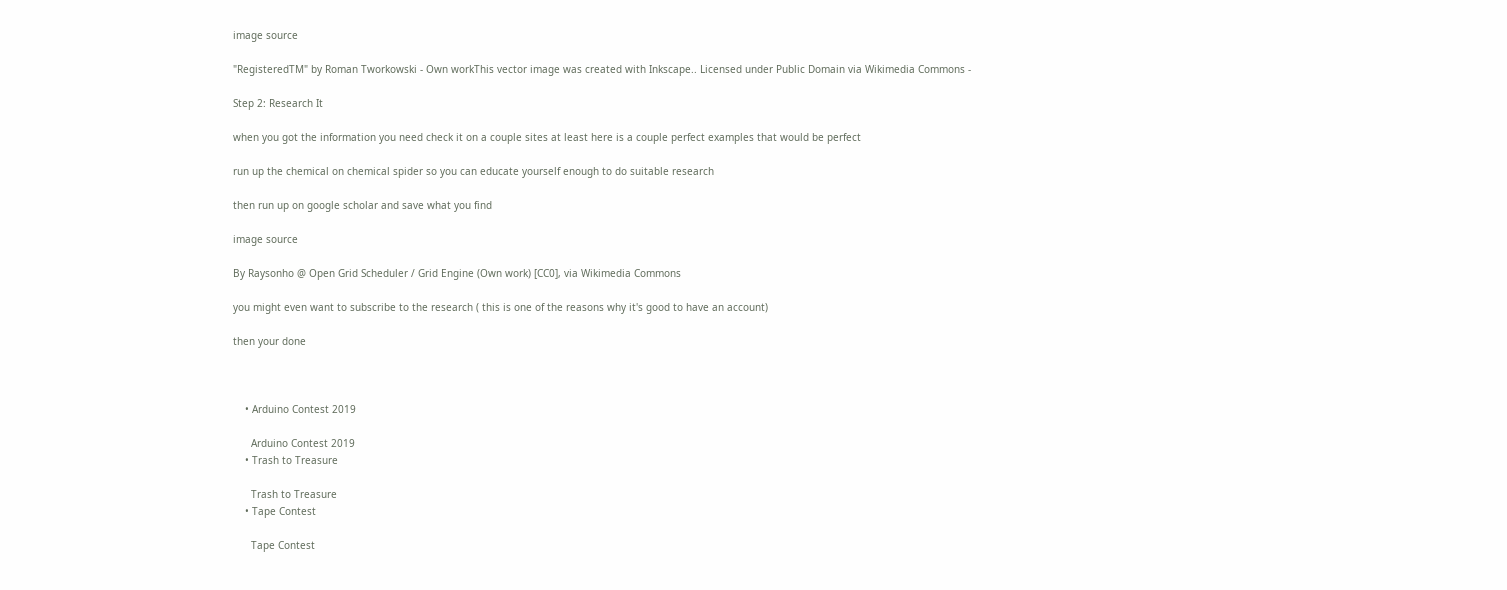image source

"RegisteredTM" by Roman Tworkowski - Own workThis vector image was created with Inkscape.. Licensed under Public Domain via Wikimedia Commons -

Step 2: Research It

when you got the information you need check it on a couple sites at least here is a couple perfect examples that would be perfect

run up the chemical on chemical spider so you can educate yourself enough to do suitable research

then run up on google scholar and save what you find

image source

By Raysonho @ Open Grid Scheduler / Grid Engine (Own work) [CC0], via Wikimedia Commons

you might even want to subscribe to the research ( this is one of the reasons why it's good to have an account)

then your done



    • Arduino Contest 2019

      Arduino Contest 2019
    • Trash to Treasure

      Trash to Treasure
    • Tape Contest

      Tape Contest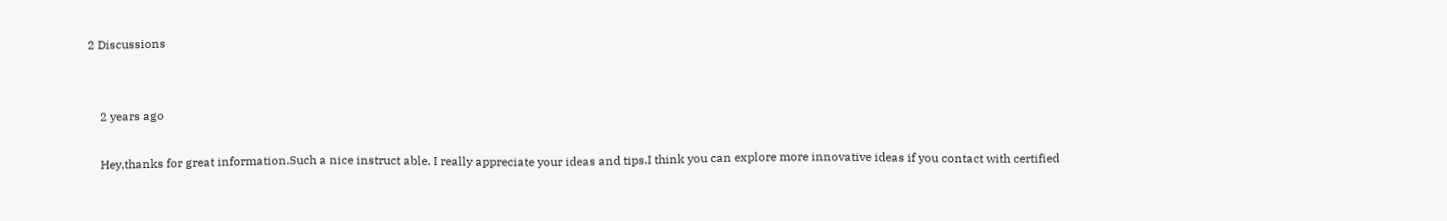2 Discussions


    2 years ago

    Hey,thanks for great information.Such a nice instruct able. I really appreciate your ideas and tips.I think you can explore more innovative ideas if you contact with certified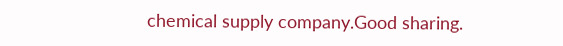chemical supply company.Good sharing.